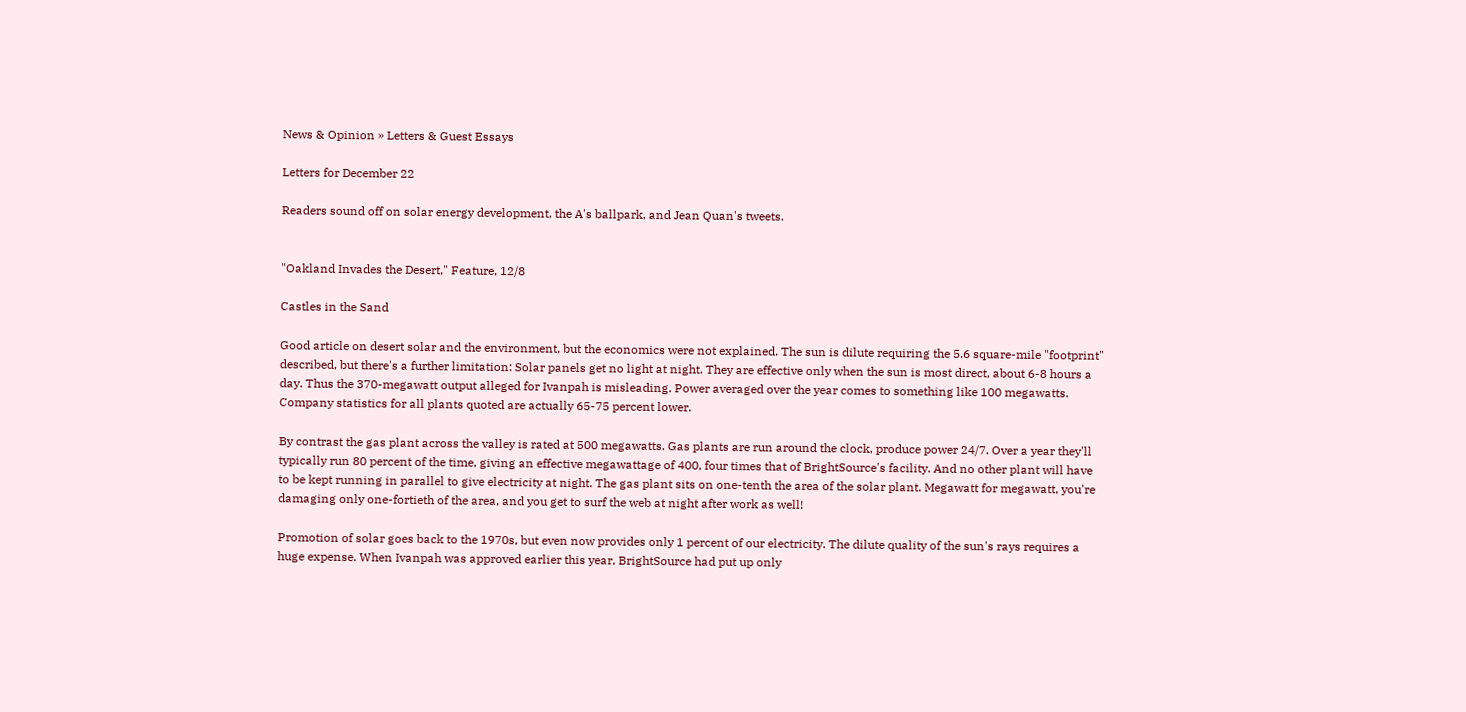News & Opinion » Letters & Guest Essays

Letters for December 22

Readers sound off on solar energy development, the A's ballpark, and Jean Quan's tweets.


"Oakland Invades the Desert," Feature, 12/8

Castles in the Sand

Good article on desert solar and the environment, but the economics were not explained. The sun is dilute requiring the 5.6 square-mile "footprint" described, but there's a further limitation: Solar panels get no light at night. They are effective only when the sun is most direct, about 6-8 hours a day. Thus the 370-megawatt output alleged for Ivanpah is misleading. Power averaged over the year comes to something like 100 megawatts. Company statistics for all plants quoted are actually 65-75 percent lower.

By contrast the gas plant across the valley is rated at 500 megawatts. Gas plants are run around the clock, produce power 24/7. Over a year they'll typically run 80 percent of the time, giving an effective megawattage of 400, four times that of BrightSource's facility. And no other plant will have to be kept running in parallel to give electricity at night. The gas plant sits on one-tenth the area of the solar plant. Megawatt for megawatt, you're damaging only one-fortieth of the area, and you get to surf the web at night after work as well!

Promotion of solar goes back to the 1970s, but even now provides only 1 percent of our electricity. The dilute quality of the sun's rays requires a huge expense. When Ivanpah was approved earlier this year, BrightSource had put up only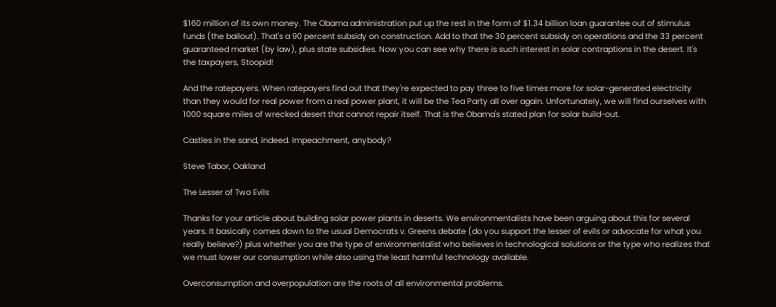$160 million of its own money. The Obama administration put up the rest in the form of $1.34 billion loan guarantee out of stimulus funds (the bailout). That's a 90 percent subsidy on construction. Add to that the 30 percent subsidy on operations and the 33 percent guaranteed market (by law), plus state subsidies. Now you can see why there is such interest in solar contraptions in the desert. It's the taxpayers, Stoopid!

And the ratepayers. When ratepayers find out that they're expected to pay three to five times more for solar-generated electricity than they would for real power from a real power plant, it will be the Tea Party all over again. Unfortunately, we will find ourselves with 1000 square miles of wrecked desert that cannot repair itself. That is the Obama's stated plan for solar build-out.

Castles in the sand, indeed. Impeachment, anybody?

Steve Tabor, Oakland

The Lesser of Two Evils

Thanks for your article about building solar power plants in deserts. We environmentalists have been arguing about this for several years. It basically comes down to the usual Democrats v. Greens debate (do you support the lesser of evils or advocate for what you really believe?) plus whether you are the type of environmentalist who believes in technological solutions or the type who realizes that we must lower our consumption while also using the least harmful technology available.

Overconsumption and overpopulation are the roots of all environmental problems.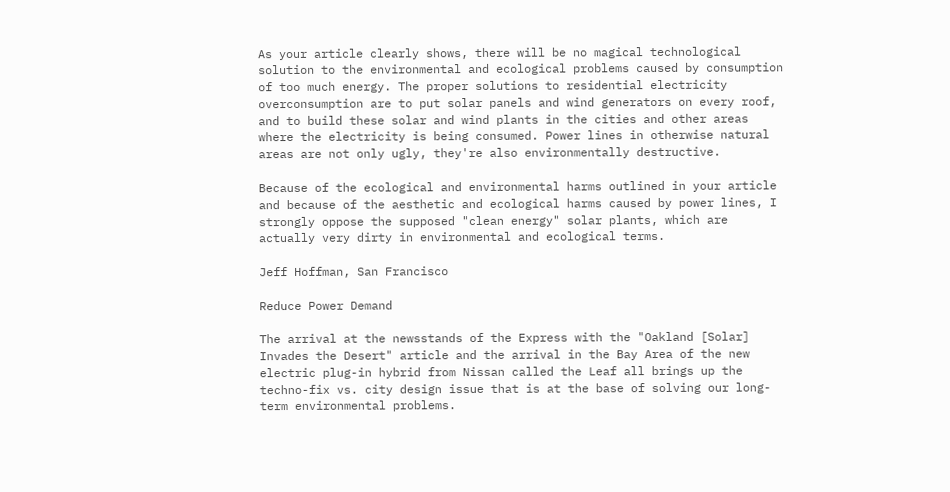As your article clearly shows, there will be no magical technological solution to the environmental and ecological problems caused by consumption of too much energy. The proper solutions to residential electricity overconsumption are to put solar panels and wind generators on every roof, and to build these solar and wind plants in the cities and other areas where the electricity is being consumed. Power lines in otherwise natural areas are not only ugly, they're also environmentally destructive.

Because of the ecological and environmental harms outlined in your article and because of the aesthetic and ecological harms caused by power lines, I strongly oppose the supposed "clean energy" solar plants, which are actually very dirty in environmental and ecological terms.

Jeff Hoffman, San Francisco

Reduce Power Demand

The arrival at the newsstands of the Express with the "Oakland [Solar] Invades the Desert" article and the arrival in the Bay Area of the new electric plug-in hybrid from Nissan called the Leaf all brings up the techno-fix vs. city design issue that is at the base of solving our long-term environmental problems.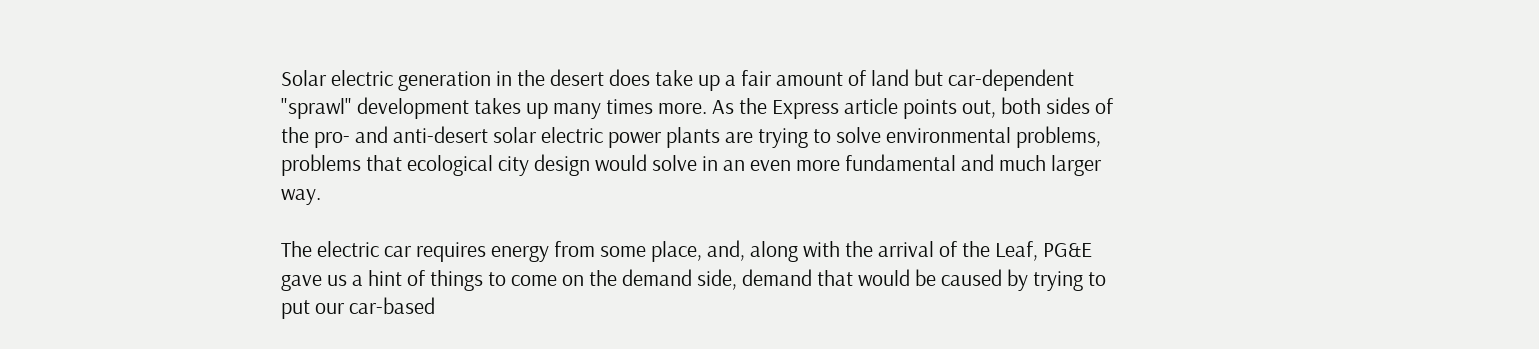Solar electric generation in the desert does take up a fair amount of land but car-dependent "sprawl" development takes up many times more. As the Express article points out, both sides of the pro- and anti-desert solar electric power plants are trying to solve environmental problems, problems that ecological city design would solve in an even more fundamental and much larger way.

The electric car requires energy from some place, and, along with the arrival of the Leaf, PG&E gave us a hint of things to come on the demand side, demand that would be caused by trying to put our car-based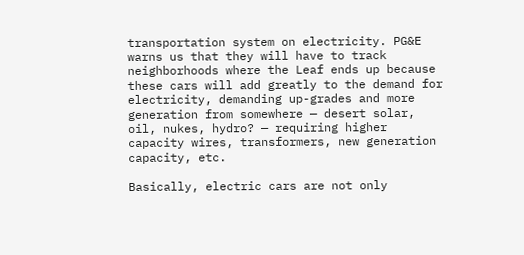transportation system on electricity. PG&E warns us that they will have to track neighborhoods where the Leaf ends up because these cars will add greatly to the demand for electricity, demanding up-grades and more generation from somewhere — desert solar, oil, nukes, hydro? — requiring higher capacity wires, transformers, new generation capacity, etc.

Basically, electric cars are not only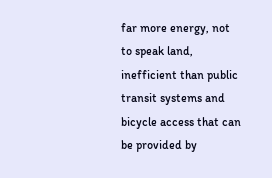far more energy, not to speak land, inefficient than public transit systems and bicycle access that can be provided by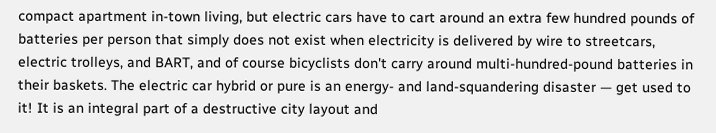compact apartment in-town living, but electric cars have to cart around an extra few hundred pounds of batteries per person that simply does not exist when electricity is delivered by wire to streetcars, electric trolleys, and BART, and of course bicyclists don't carry around multi-hundred-pound batteries in their baskets. The electric car hybrid or pure is an energy- and land-squandering disaster — get used to it! It is an integral part of a destructive city layout and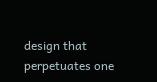design that perpetuates one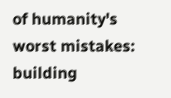of humanity's worst mistakes: building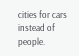cities for cars instead of people.